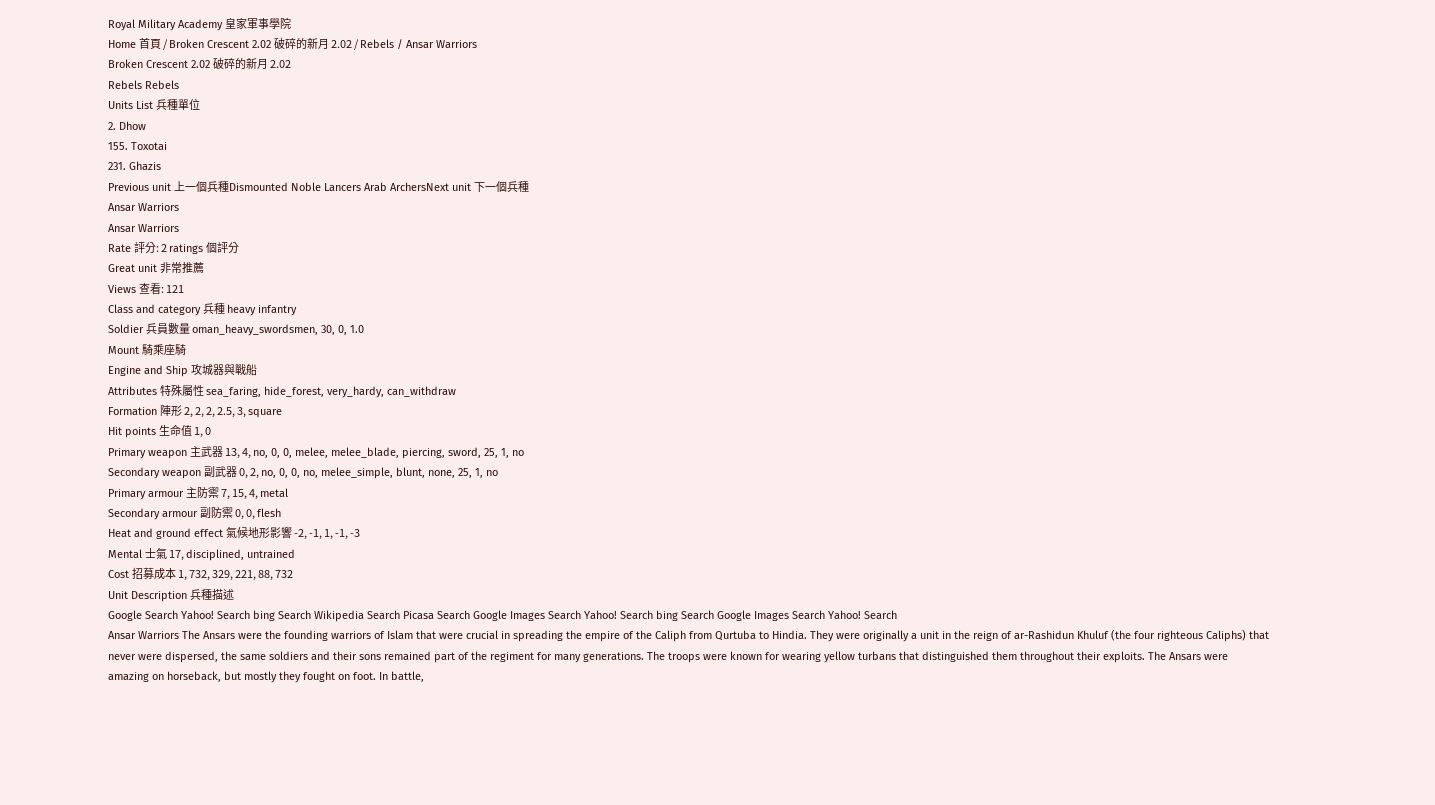Royal Military Academy 皇家軍事學院
Home 首頁 / Broken Crescent 2.02 破碎的新月 2.02 / Rebels / Ansar Warriors
Broken Crescent 2.02 破碎的新月 2.02
Rebels Rebels
Units List 兵種單位
2. Dhow
155. Toxotai
231. Ghazis
Previous unit 上一個兵種Dismounted Noble Lancers Arab ArchersNext unit 下一個兵種
Ansar Warriors
Ansar Warriors
Rate 評分: 2 ratings 個評分
Great unit 非常推薦
Views 查看: 121
Class and category 兵種 heavy infantry
Soldier 兵員數量 oman_heavy_swordsmen, 30, 0, 1.0
Mount 騎乘座騎
Engine and Ship 攻城器與戰船
Attributes 特殊屬性 sea_faring, hide_forest, very_hardy, can_withdraw
Formation 陣形 2, 2, 2, 2.5, 3, square
Hit points 生命值 1, 0
Primary weapon 主武器 13, 4, no, 0, 0, melee, melee_blade, piercing, sword, 25, 1, no
Secondary weapon 副武器 0, 2, no, 0, 0, no, melee_simple, blunt, none, 25, 1, no
Primary armour 主防禦 7, 15, 4, metal
Secondary armour 副防禦 0, 0, flesh
Heat and ground effect 氣候地形影響 -2, -1, 1, -1, -3
Mental 士氣 17, disciplined, untrained
Cost 招募成本 1, 732, 329, 221, 88, 732
Unit Description 兵種描述
Google Search Yahoo! Search bing Search Wikipedia Search Picasa Search Google Images Search Yahoo! Search bing Search Google Images Search Yahoo! Search
Ansar Warriors The Ansars were the founding warriors of Islam that were crucial in spreading the empire of the Caliph from Qurtuba to Hindia. They were originally a unit in the reign of ar-Rashidun Khuluf (the four righteous Caliphs) that never were dispersed, the same soldiers and their sons remained part of the regiment for many generations. The troops were known for wearing yellow turbans that distinguished them throughout their exploits. The Ansars were amazing on horseback, but mostly they fought on foot. In battle,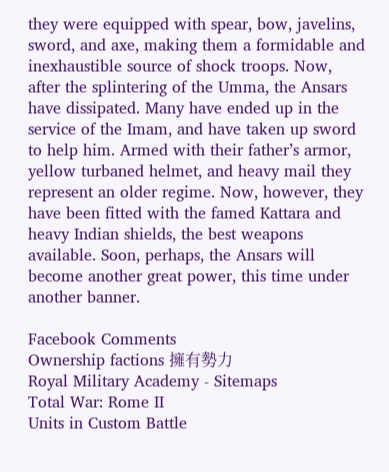they were equipped with spear, bow, javelins, sword, and axe, making them a formidable and inexhaustible source of shock troops. Now, after the splintering of the Umma, the Ansars have dissipated. Many have ended up in the service of the Imam, and have taken up sword to help him. Armed with their father’s armor, yellow turbaned helmet, and heavy mail they represent an older regime. Now, however, they have been fitted with the famed Kattara and heavy Indian shields, the best weapons available. Soon, perhaps, the Ansars will become another great power, this time under another banner.

Facebook Comments
Ownership factions 擁有勢力
Royal Military Academy - Sitemaps
Total War: Rome II
Units in Custom Battle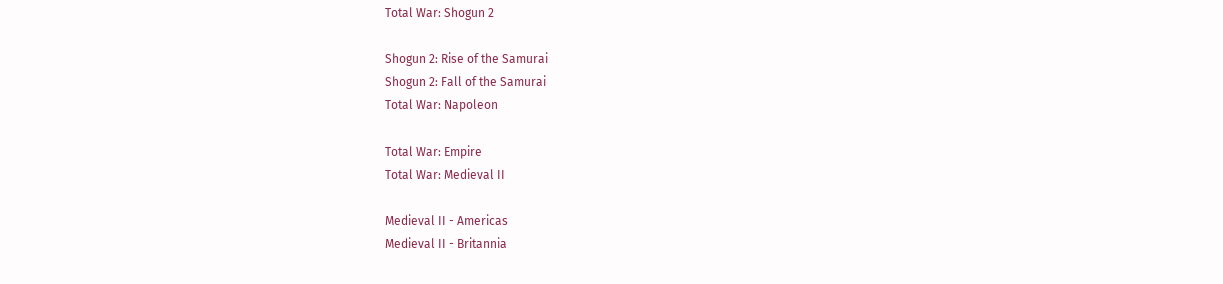Total War: Shogun 2

Shogun 2: Rise of the Samurai
Shogun 2: Fall of the Samurai
Total War: Napoleon

Total War: Empire
Total War: Medieval II

Medieval II - Americas
Medieval II - Britannia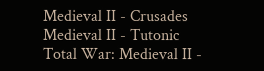Medieval II - Crusades
Medieval II - Tutonic
Total War: Medieval II -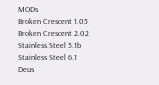MODs
Broken Crescent 1.05
Broken Crescent 2.02
Stainless Steel 5.1b
Stainless Steel 6.1
Deus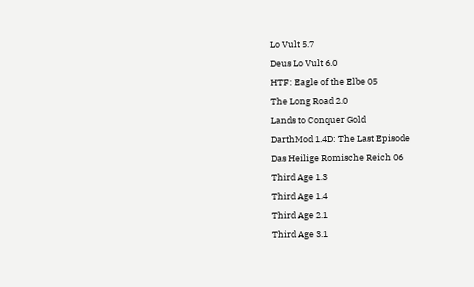Lo Vult 5.7
Deus Lo Vult 6.0
HTF: Eagle of the Elbe 05
The Long Road 2.0
Lands to Conquer Gold
DarthMod 1.4D: The Last Episode
Das Heilige Romische Reich 06
Third Age 1.3
Third Age 1.4
Third Age 2.1
Third Age 3.1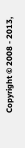Copyright © 2008 - 2013,